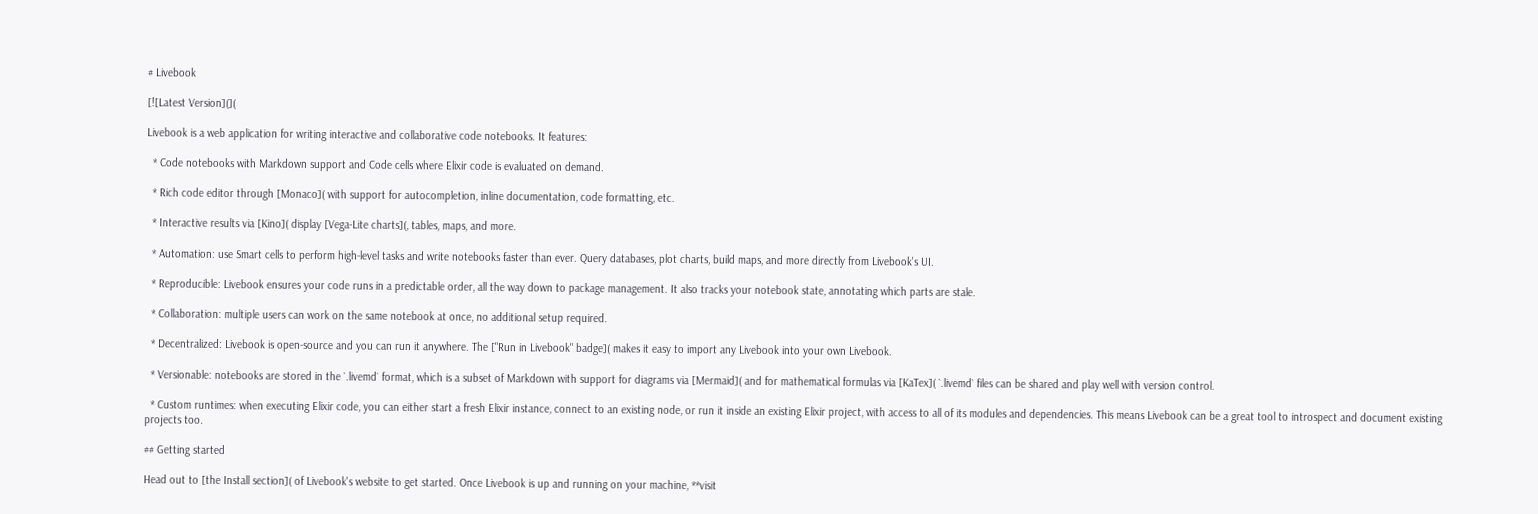# Livebook

[![Latest Version](](

Livebook is a web application for writing interactive and collaborative code notebooks. It features:

  * Code notebooks with Markdown support and Code cells where Elixir code is evaluated on demand.

  * Rich code editor through [Monaco]( with support for autocompletion, inline documentation, code formatting, etc.

  * Interactive results via [Kino]( display [Vega-Lite charts](, tables, maps, and more.

  * Automation: use Smart cells to perform high-level tasks and write notebooks faster than ever. Query databases, plot charts, build maps, and more directly from Livebook's UI.

  * Reproducible: Livebook ensures your code runs in a predictable order, all the way down to package management. It also tracks your notebook state, annotating which parts are stale.

  * Collaboration: multiple users can work on the same notebook at once, no additional setup required.

  * Decentralized: Livebook is open-source and you can run it anywhere. The ["Run in Livebook" badge]( makes it easy to import any Livebook into your own Livebook.

  * Versionable: notebooks are stored in the `.livemd` format, which is a subset of Markdown with support for diagrams via [Mermaid]( and for mathematical formulas via [KaTex]( `.livemd` files can be shared and play well with version control.

  * Custom runtimes: when executing Elixir code, you can either start a fresh Elixir instance, connect to an existing node, or run it inside an existing Elixir project, with access to all of its modules and dependencies. This means Livebook can be a great tool to introspect and document existing projects too.

## Getting started

Head out to [the Install section]( of Livebook's website to get started. Once Livebook is up and running on your machine, **visit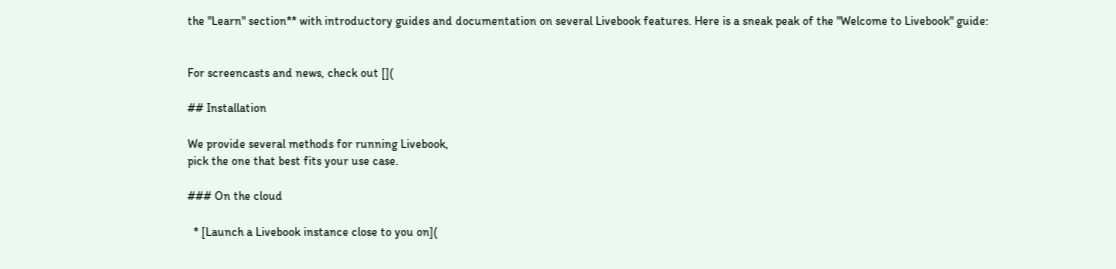the "Learn" section** with introductory guides and documentation on several Livebook features. Here is a sneak peak of the "Welcome to Livebook" guide:


For screencasts and news, check out [](

## Installation

We provide several methods for running Livebook,
pick the one that best fits your use case.

### On the cloud

  * [Launch a Livebook instance close to you on](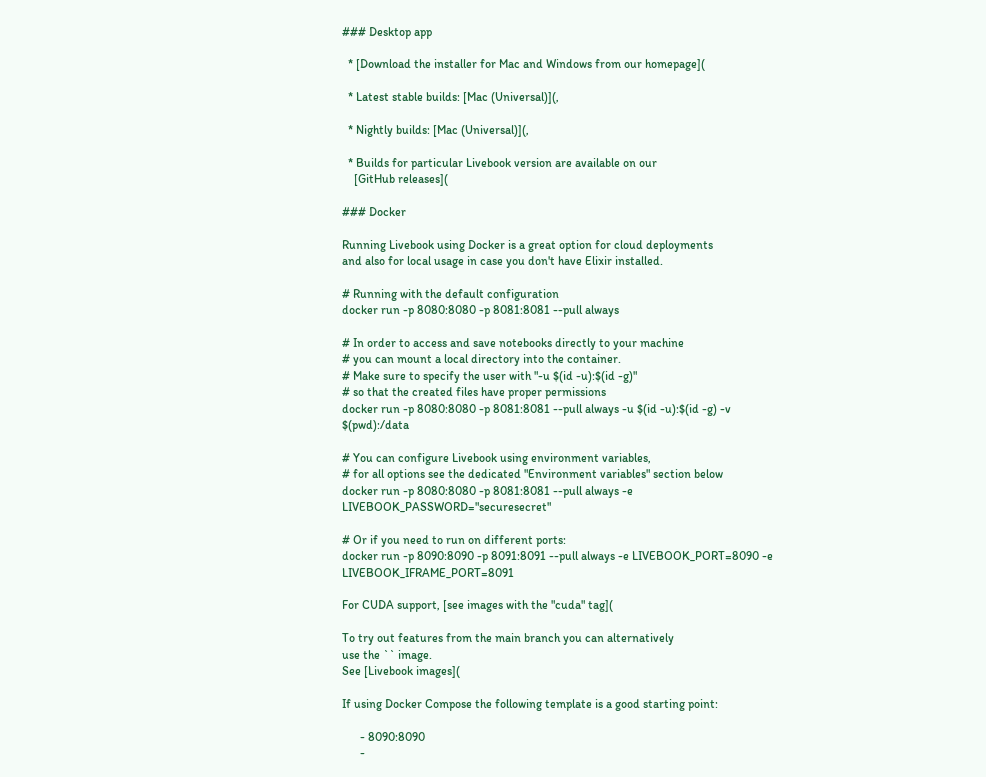### Desktop app

  * [Download the installer for Mac and Windows from our homepage](

  * Latest stable builds: [Mac (Universal)](,

  * Nightly builds: [Mac (Universal)](,

  * Builds for particular Livebook version are available on our
    [GitHub releases](

### Docker

Running Livebook using Docker is a great option for cloud deployments
and also for local usage in case you don't have Elixir installed.

# Running with the default configuration
docker run -p 8080:8080 -p 8081:8081 --pull always

# In order to access and save notebooks directly to your machine
# you can mount a local directory into the container.
# Make sure to specify the user with "-u $(id -u):$(id -g)"
# so that the created files have proper permissions
docker run -p 8080:8080 -p 8081:8081 --pull always -u $(id -u):$(id -g) -v $(pwd):/data

# You can configure Livebook using environment variables,
# for all options see the dedicated "Environment variables" section below
docker run -p 8080:8080 -p 8081:8081 --pull always -e LIVEBOOK_PASSWORD="securesecret"

# Or if you need to run on different ports:
docker run -p 8090:8090 -p 8091:8091 --pull always -e LIVEBOOK_PORT=8090 -e LIVEBOOK_IFRAME_PORT=8091

For CUDA support, [see images with the "cuda" tag](

To try out features from the main branch you can alternatively
use the `` image.
See [Livebook images](

If using Docker Compose the following template is a good starting point:

      - 8090:8090
      -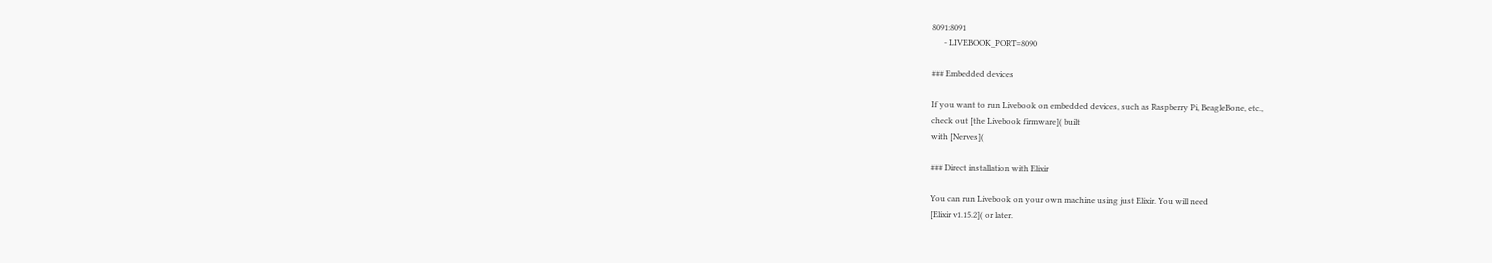8091:8091
      - LIVEBOOK_PORT=8090

### Embedded devices

If you want to run Livebook on embedded devices, such as Raspberry Pi, BeagleBone, etc.,
check out [the Livebook firmware]( built
with [Nerves](

### Direct installation with Elixir

You can run Livebook on your own machine using just Elixir. You will need
[Elixir v1.15.2]( or later.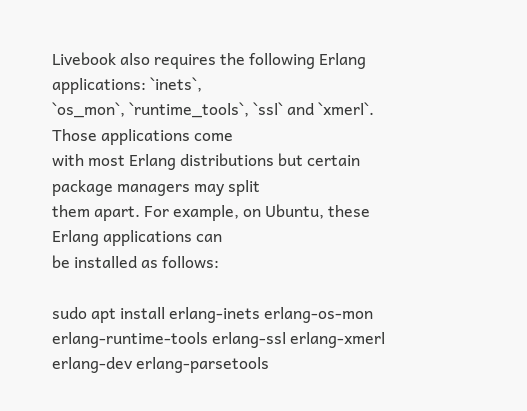Livebook also requires the following Erlang applications: `inets`,
`os_mon`, `runtime_tools`, `ssl` and `xmerl`. Those applications come
with most Erlang distributions but certain package managers may split
them apart. For example, on Ubuntu, these Erlang applications can
be installed as follows:

sudo apt install erlang-inets erlang-os-mon erlang-runtime-tools erlang-ssl erlang-xmerl erlang-dev erlang-parsetools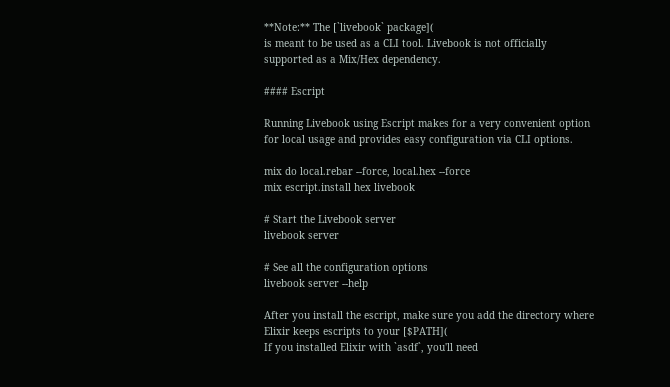**Note:** The [`livebook` package](
is meant to be used as a CLI tool. Livebook is not officially
supported as a Mix/Hex dependency.

#### Escript

Running Livebook using Escript makes for a very convenient option
for local usage and provides easy configuration via CLI options.

mix do local.rebar --force, local.hex --force
mix escript.install hex livebook

# Start the Livebook server
livebook server

# See all the configuration options
livebook server --help

After you install the escript, make sure you add the directory where
Elixir keeps escripts to your [$PATH](
If you installed Elixir with `asdf`, you'll need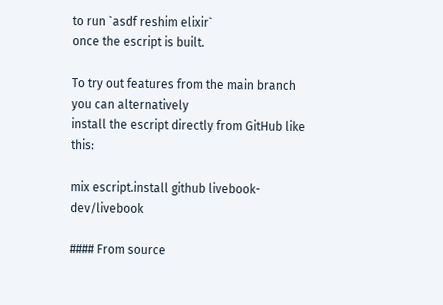to run `asdf reshim elixir`
once the escript is built.

To try out features from the main branch you can alternatively
install the escript directly from GitHub like this:

mix escript.install github livebook-dev/livebook

#### From source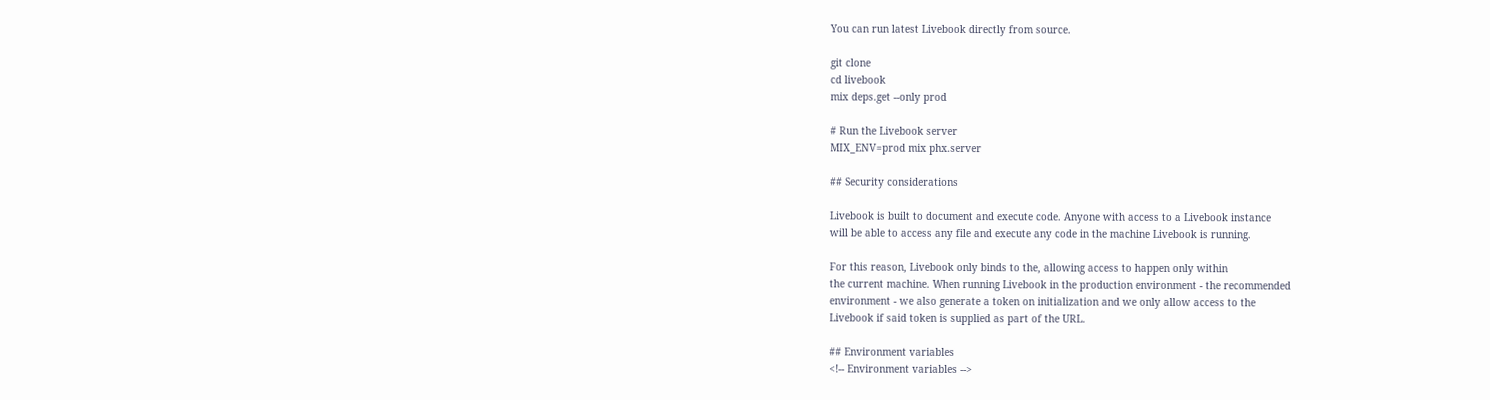You can run latest Livebook directly from source.

git clone
cd livebook
mix deps.get --only prod

# Run the Livebook server
MIX_ENV=prod mix phx.server

## Security considerations

Livebook is built to document and execute code. Anyone with access to a Livebook instance
will be able to access any file and execute any code in the machine Livebook is running.

For this reason, Livebook only binds to the, allowing access to happen only within
the current machine. When running Livebook in the production environment - the recommended
environment - we also generate a token on initialization and we only allow access to the
Livebook if said token is supplied as part of the URL.

## Environment variables
<!-- Environment variables -->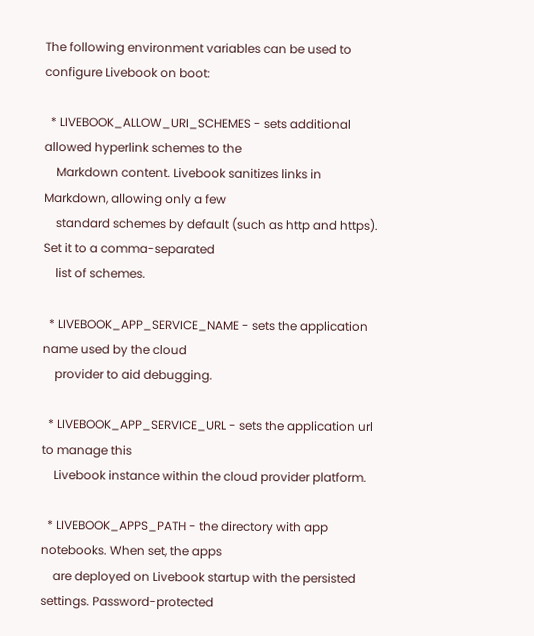The following environment variables can be used to configure Livebook on boot:

  * LIVEBOOK_ALLOW_URI_SCHEMES - sets additional allowed hyperlink schemes to the
    Markdown content. Livebook sanitizes links in Markdown, allowing only a few
    standard schemes by default (such as http and https). Set it to a comma-separated
    list of schemes.

  * LIVEBOOK_APP_SERVICE_NAME - sets the application name used by the cloud
    provider to aid debugging.

  * LIVEBOOK_APP_SERVICE_URL - sets the application url to manage this
    Livebook instance within the cloud provider platform.

  * LIVEBOOK_APPS_PATH - the directory with app notebooks. When set, the apps
    are deployed on Livebook startup with the persisted settings. Password-protected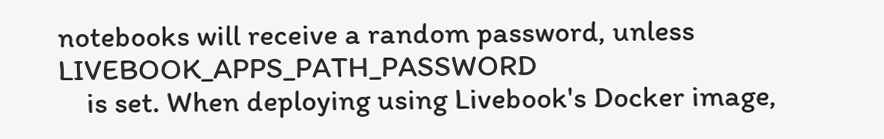notebooks will receive a random password, unless LIVEBOOK_APPS_PATH_PASSWORD
    is set. When deploying using Livebook's Docker image,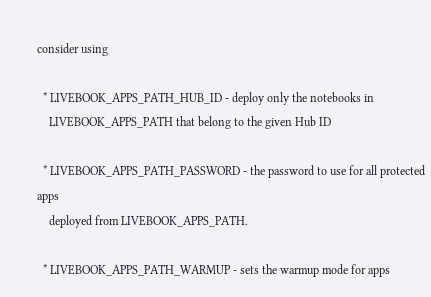consider using

  * LIVEBOOK_APPS_PATH_HUB_ID - deploy only the notebooks in
    LIVEBOOK_APPS_PATH that belong to the given Hub ID

  * LIVEBOOK_APPS_PATH_PASSWORD - the password to use for all protected apps
    deployed from LIVEBOOK_APPS_PATH.

  * LIVEBOOK_APPS_PATH_WARMUP - sets the warmup mode for apps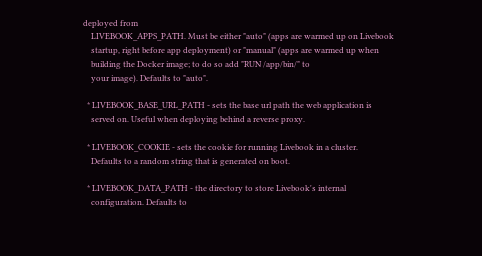deployed from
    LIVEBOOK_APPS_PATH. Must be either "auto" (apps are warmed up on Livebook
    startup, right before app deployment) or "manual" (apps are warmed up when
    building the Docker image; to do so add "RUN /app/bin/" to
    your image). Defaults to "auto".

  * LIVEBOOK_BASE_URL_PATH - sets the base url path the web application is
    served on. Useful when deploying behind a reverse proxy.

  * LIVEBOOK_COOKIE - sets the cookie for running Livebook in a cluster.
    Defaults to a random string that is generated on boot.

  * LIVEBOOK_DATA_PATH - the directory to store Livebook's internal
    configuration. Defaults to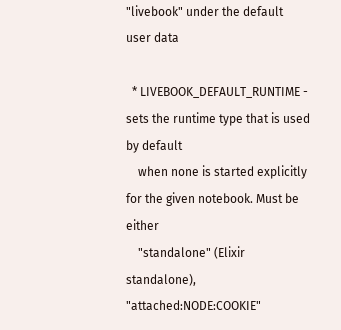"livebook" under the default user data

  * LIVEBOOK_DEFAULT_RUNTIME - sets the runtime type that is used by default
    when none is started explicitly for the given notebook. Must be either
    "standalone" (Elixir standalone), "attached:NODE:COOKIE"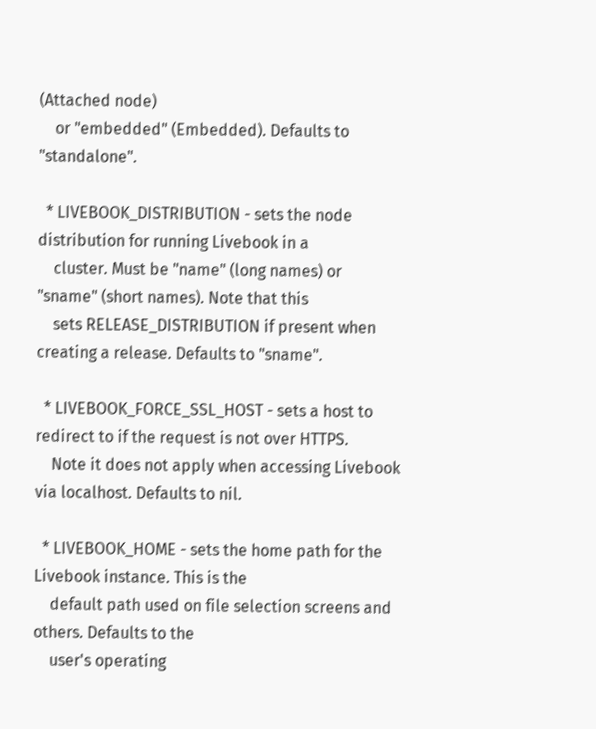(Attached node)
    or "embedded" (Embedded). Defaults to "standalone".

  * LIVEBOOK_DISTRIBUTION - sets the node distribution for running Livebook in a
    cluster. Must be "name" (long names) or "sname" (short names). Note that this
    sets RELEASE_DISTRIBUTION if present when creating a release. Defaults to "sname".

  * LIVEBOOK_FORCE_SSL_HOST - sets a host to redirect to if the request is not over HTTPS.
    Note it does not apply when accessing Livebook via localhost. Defaults to nil.

  * LIVEBOOK_HOME - sets the home path for the Livebook instance. This is the
    default path used on file selection screens and others. Defaults to the
    user's operating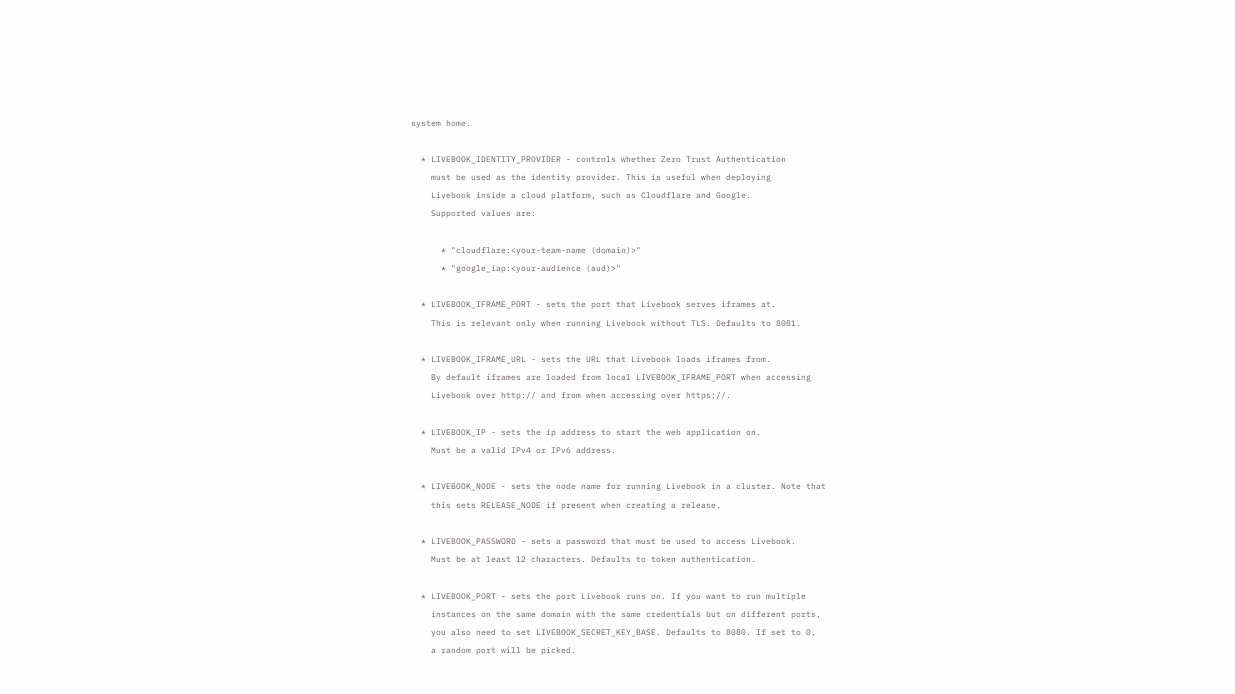system home.

  * LIVEBOOK_IDENTITY_PROVIDER - controls whether Zero Trust Authentication
    must be used as the identity provider. This is useful when deploying
    Livebook inside a cloud platform, such as Cloudflare and Google.
    Supported values are:

      * "cloudflare:<your-team-name (domain)>"
      * "google_iap:<your-audience (aud)>"

  * LIVEBOOK_IFRAME_PORT - sets the port that Livebook serves iframes at.
    This is relevant only when running Livebook without TLS. Defaults to 8081.

  * LIVEBOOK_IFRAME_URL - sets the URL that Livebook loads iframes from.
    By default iframes are loaded from local LIVEBOOK_IFRAME_PORT when accessing
    Livebook over http:// and from when accessing over https://.

  * LIVEBOOK_IP - sets the ip address to start the web application on.
    Must be a valid IPv4 or IPv6 address.

  * LIVEBOOK_NODE - sets the node name for running Livebook in a cluster. Note that
    this sets RELEASE_NODE if present when creating a release.

  * LIVEBOOK_PASSWORD - sets a password that must be used to access Livebook.
    Must be at least 12 characters. Defaults to token authentication.

  * LIVEBOOK_PORT - sets the port Livebook runs on. If you want to run multiple
    instances on the same domain with the same credentials but on different ports,
    you also need to set LIVEBOOK_SECRET_KEY_BASE. Defaults to 8080. If set to 0,
    a random port will be picked.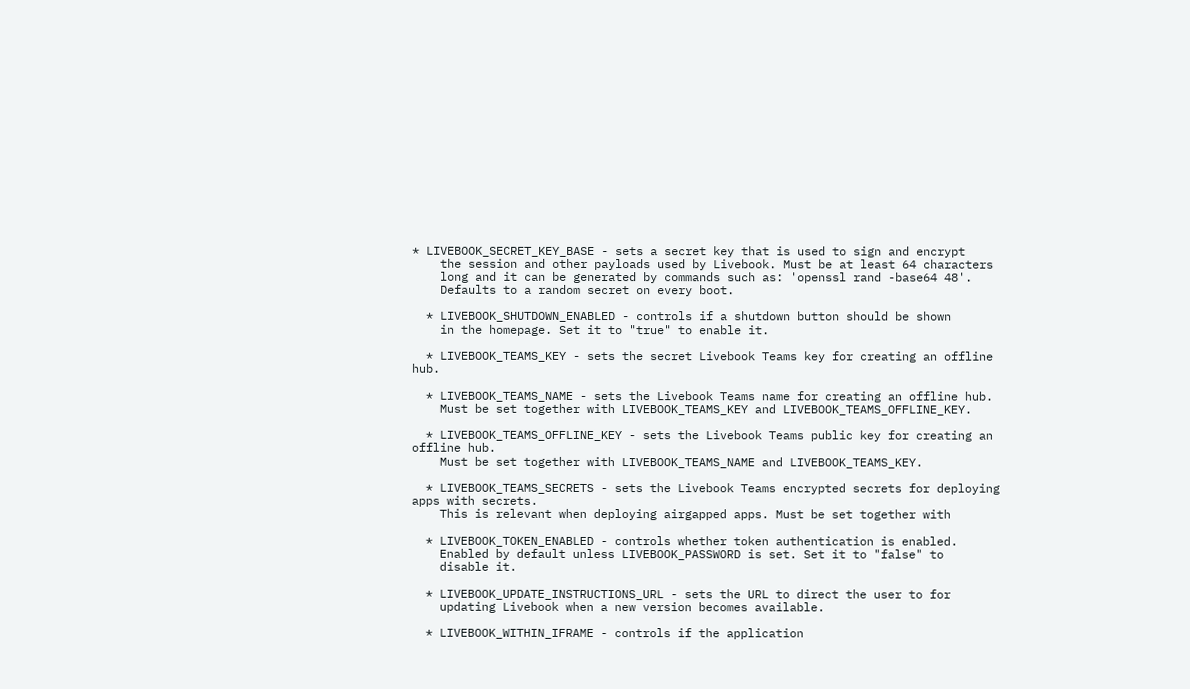* LIVEBOOK_SECRET_KEY_BASE - sets a secret key that is used to sign and encrypt
    the session and other payloads used by Livebook. Must be at least 64 characters
    long and it can be generated by commands such as: 'openssl rand -base64 48'.
    Defaults to a random secret on every boot.

  * LIVEBOOK_SHUTDOWN_ENABLED - controls if a shutdown button should be shown
    in the homepage. Set it to "true" to enable it.

  * LIVEBOOK_TEAMS_KEY - sets the secret Livebook Teams key for creating an offline hub.

  * LIVEBOOK_TEAMS_NAME - sets the Livebook Teams name for creating an offline hub.
    Must be set together with LIVEBOOK_TEAMS_KEY and LIVEBOOK_TEAMS_OFFLINE_KEY.

  * LIVEBOOK_TEAMS_OFFLINE_KEY - sets the Livebook Teams public key for creating an offline hub.
    Must be set together with LIVEBOOK_TEAMS_NAME and LIVEBOOK_TEAMS_KEY.

  * LIVEBOOK_TEAMS_SECRETS - sets the Livebook Teams encrypted secrets for deploying apps with secrets.
    This is relevant when deploying airgapped apps. Must be set together with

  * LIVEBOOK_TOKEN_ENABLED - controls whether token authentication is enabled.
    Enabled by default unless LIVEBOOK_PASSWORD is set. Set it to "false" to
    disable it.

  * LIVEBOOK_UPDATE_INSTRUCTIONS_URL - sets the URL to direct the user to for
    updating Livebook when a new version becomes available.

  * LIVEBOOK_WITHIN_IFRAME - controls if the application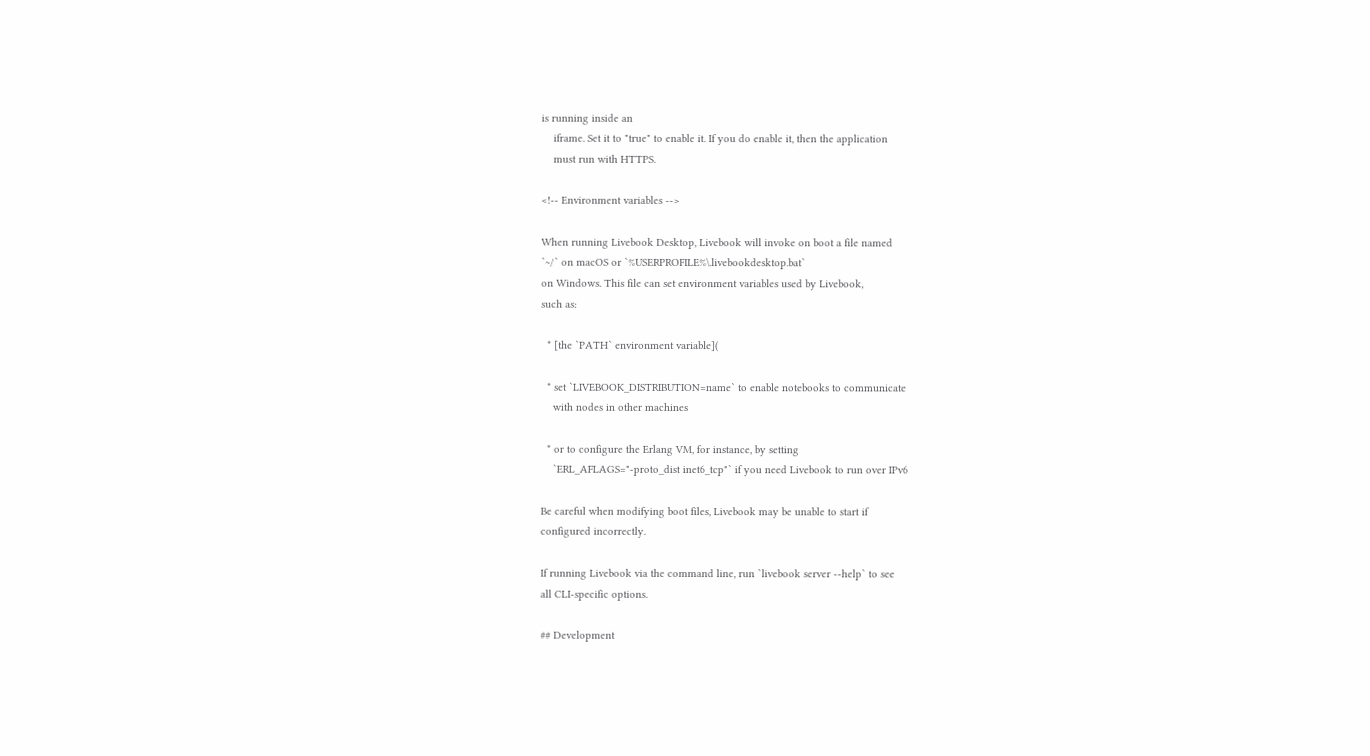is running inside an
    iframe. Set it to "true" to enable it. If you do enable it, then the application
    must run with HTTPS.

<!-- Environment variables -->

When running Livebook Desktop, Livebook will invoke on boot a file named
`~/` on macOS or `%USERPROFILE%\.livebookdesktop.bat`
on Windows. This file can set environment variables used by Livebook,
such as:

  * [the `PATH` environment variable](

  * set `LIVEBOOK_DISTRIBUTION=name` to enable notebooks to communicate
    with nodes in other machines

  * or to configure the Erlang VM, for instance, by setting
    `ERL_AFLAGS="-proto_dist inet6_tcp"` if you need Livebook to run over IPv6

Be careful when modifying boot files, Livebook may be unable to start if
configured incorrectly.

If running Livebook via the command line, run `livebook server --help` to see
all CLI-specific options.

## Development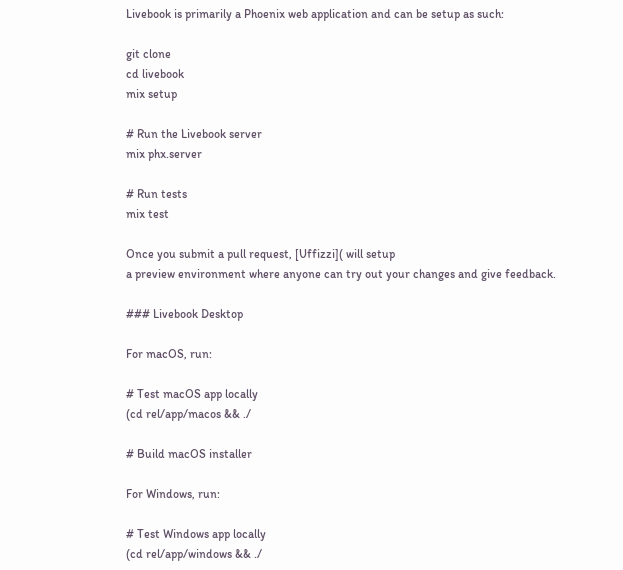Livebook is primarily a Phoenix web application and can be setup as such:

git clone
cd livebook
mix setup

# Run the Livebook server
mix phx.server

# Run tests
mix test

Once you submit a pull request, [Uffizzi]( will setup
a preview environment where anyone can try out your changes and give feedback.

### Livebook Desktop

For macOS, run:

# Test macOS app locally
(cd rel/app/macos && ./

# Build macOS installer

For Windows, run:

# Test Windows app locally
(cd rel/app/windows && ./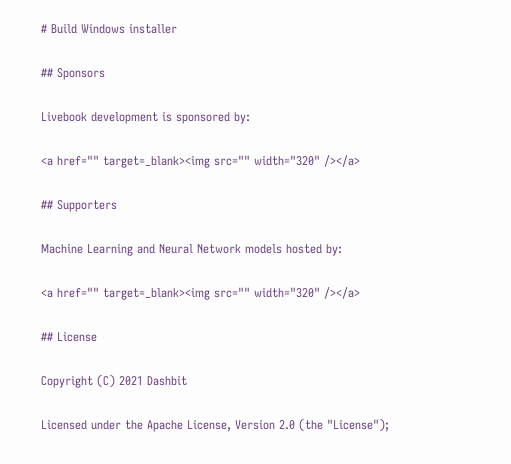# Build Windows installer

## Sponsors

Livebook development is sponsored by:

<a href="" target=_blank><img src="" width="320" /></a>

## Supporters

Machine Learning and Neural Network models hosted by:

<a href="" target=_blank><img src="" width="320" /></a>

## License

Copyright (C) 2021 Dashbit

Licensed under the Apache License, Version 2.0 (the "License");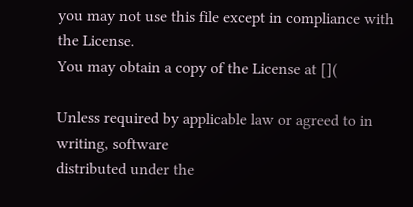you may not use this file except in compliance with the License.
You may obtain a copy of the License at [](

Unless required by applicable law or agreed to in writing, software
distributed under the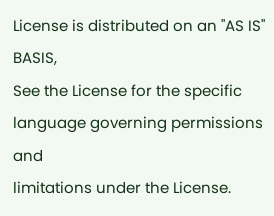License is distributed on an "AS IS" BASIS,
See the License for the specific language governing permissions and
limitations under the License.